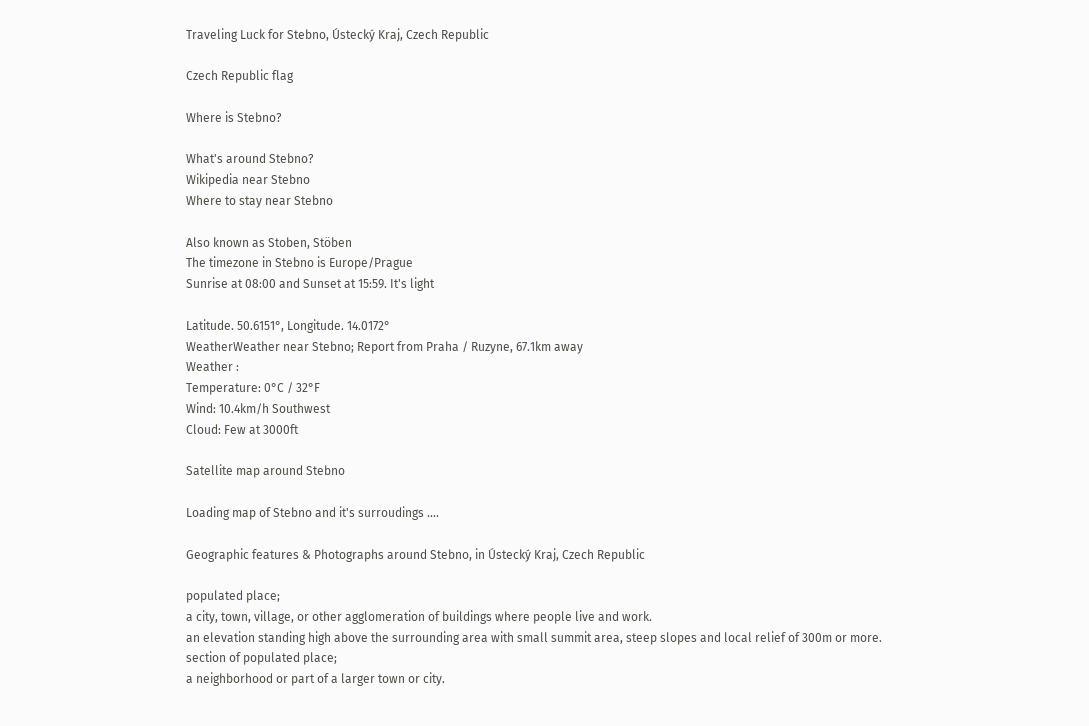Traveling Luck for Stebno, Ústecký Kraj, Czech Republic

Czech Republic flag

Where is Stebno?

What's around Stebno?
Wikipedia near Stebno
Where to stay near Stebno

Also known as Stoben, Stöben
The timezone in Stebno is Europe/Prague
Sunrise at 08:00 and Sunset at 15:59. It's light

Latitude. 50.6151°, Longitude. 14.0172°
WeatherWeather near Stebno; Report from Praha / Ruzyne, 67.1km away
Weather :
Temperature: 0°C / 32°F
Wind: 10.4km/h Southwest
Cloud: Few at 3000ft

Satellite map around Stebno

Loading map of Stebno and it's surroudings ....

Geographic features & Photographs around Stebno, in Ústecký Kraj, Czech Republic

populated place;
a city, town, village, or other agglomeration of buildings where people live and work.
an elevation standing high above the surrounding area with small summit area, steep slopes and local relief of 300m or more.
section of populated place;
a neighborhood or part of a larger town or city.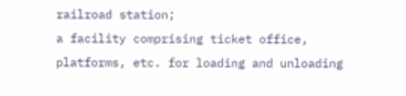railroad station;
a facility comprising ticket office, platforms, etc. for loading and unloading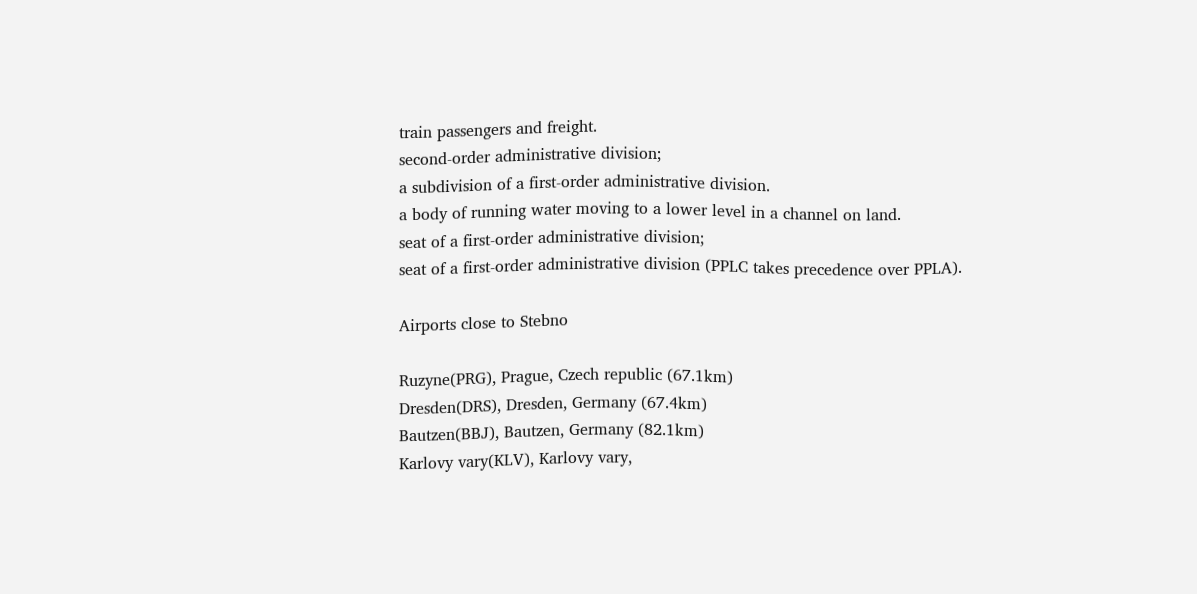train passengers and freight.
second-order administrative division;
a subdivision of a first-order administrative division.
a body of running water moving to a lower level in a channel on land.
seat of a first-order administrative division;
seat of a first-order administrative division (PPLC takes precedence over PPLA).

Airports close to Stebno

Ruzyne(PRG), Prague, Czech republic (67.1km)
Dresden(DRS), Dresden, Germany (67.4km)
Bautzen(BBJ), Bautzen, Germany (82.1km)
Karlovy vary(KLV), Karlovy vary,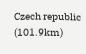Czech republic (101.9km)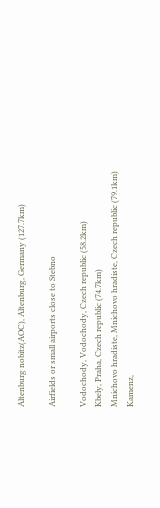Altenburg nobitz(AOC), Altenburg, Germany (127.7km)

Airfields or small airports close to Stebno

Vodochody, Vodochody, Czech republic (58.2km)
Kbely, Praha, Czech republic (74.7km)
Mnichovo hradiste, Mnichovo hradiste, Czech republic (79.1km)
Kamenz,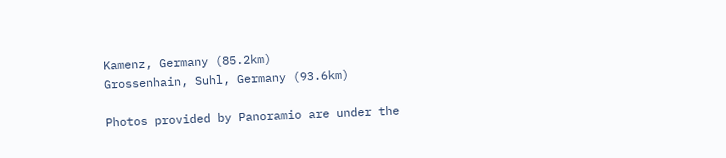Kamenz, Germany (85.2km)
Grossenhain, Suhl, Germany (93.6km)

Photos provided by Panoramio are under the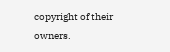copyright of their owners.